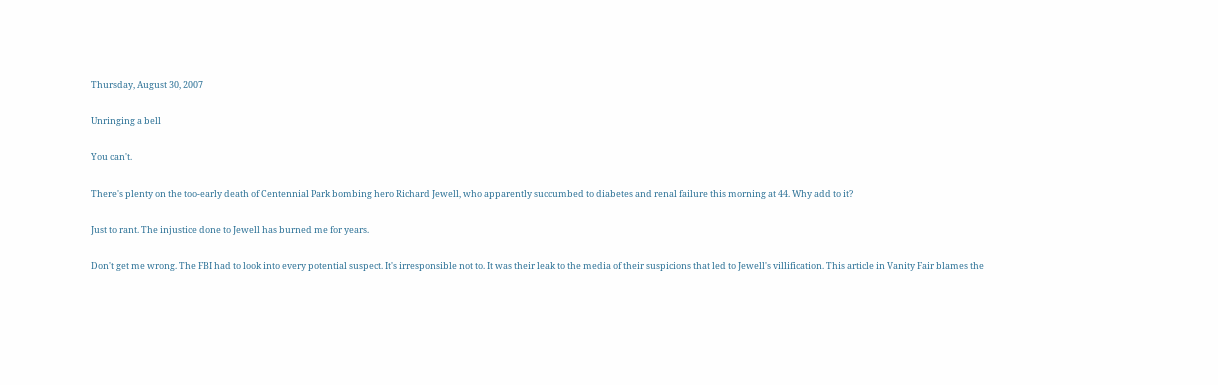Thursday, August 30, 2007

Unringing a bell

You can't.

There's plenty on the too-early death of Centennial Park bombing hero Richard Jewell, who apparently succumbed to diabetes and renal failure this morning at 44. Why add to it?

Just to rant. The injustice done to Jewell has burned me for years.

Don't get me wrong. The FBI had to look into every potential suspect. It's irresponsible not to. It was their leak to the media of their suspicions that led to Jewell's villification. This article in Vanity Fair blames the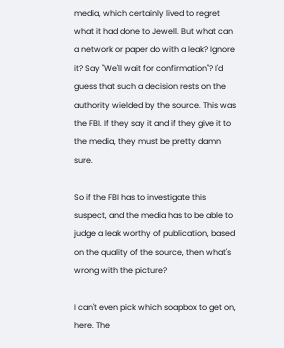media, which certainly lived to regret what it had done to Jewell. But what can a network or paper do with a leak? Ignore it? Say "We'll wait for confirmation"? I'd guess that such a decision rests on the authority wielded by the source. This was the FBI. If they say it and if they give it to the media, they must be pretty damn sure.

So if the FBI has to investigate this suspect, and the media has to be able to judge a leak worthy of publication, based on the quality of the source, then what's wrong with the picture?

I can't even pick which soapbox to get on, here. The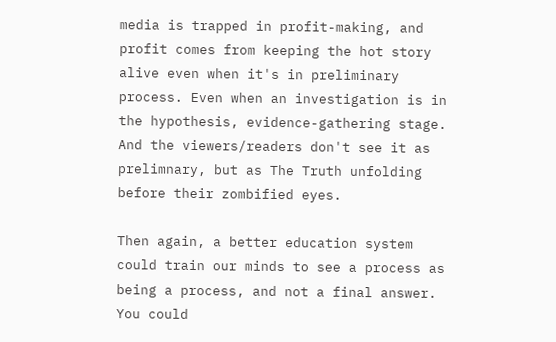media is trapped in profit-making, and profit comes from keeping the hot story alive even when it's in preliminary process. Even when an investigation is in the hypothesis, evidence-gathering stage. And the viewers/readers don't see it as prelimnary, but as The Truth unfolding before their zombified eyes.

Then again, a better education system could train our minds to see a process as being a process, and not a final answer. You could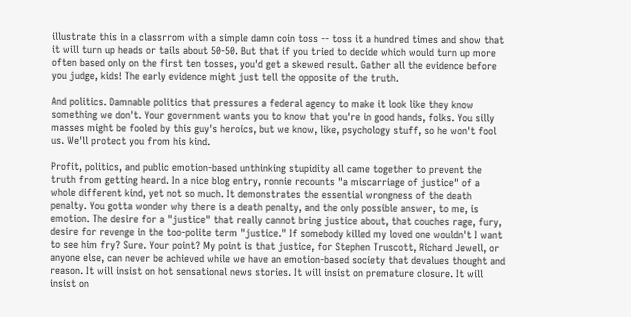illustrate this in a classrrom with a simple damn coin toss -- toss it a hundred times and show that it will turn up heads or tails about 50-50. But that if you tried to decide which would turn up more often based only on the first ten tosses, you'd get a skewed result. Gather all the evidence before you judge, kids! The early evidence might just tell the opposite of the truth.

And politics. Damnable politics that pressures a federal agency to make it look like they know something we don't. Your government wants you to know that you're in good hands, folks. You silly masses might be fooled by this guy's heroics, but we know, like, psychology stuff, so he won't fool us. We'll protect you from his kind.

Profit, politics, and public emotion-based unthinking stupidity all came together to prevent the truth from getting heard. In a nice blog entry, ronnie recounts "a miscarriage of justice" of a whole different kind, yet not so much. It demonstrates the essential wrongness of the death penalty. You gotta wonder why there is a death penalty, and the only possible answer, to me, is emotion. The desire for a "justice" that really cannot bring justice about, that couches rage, fury, desire for revenge in the too-polite term "justice." If somebody killed my loved one wouldn't I want to see him fry? Sure. Your point? My point is that justice, for Stephen Truscott, Richard Jewell, or anyone else, can never be achieved while we have an emotion-based society that devalues thought and reason. It will insist on hot sensational news stories. It will insist on premature closure. It will insist on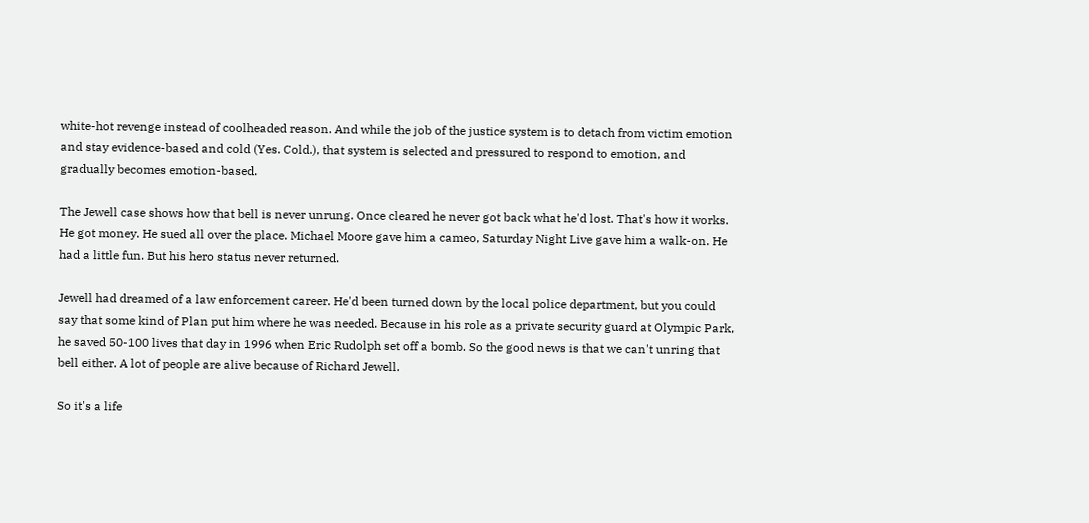white-hot revenge instead of coolheaded reason. And while the job of the justice system is to detach from victim emotion and stay evidence-based and cold (Yes. Cold.), that system is selected and pressured to respond to emotion, and gradually becomes emotion-based.

The Jewell case shows how that bell is never unrung. Once cleared he never got back what he'd lost. That's how it works. He got money. He sued all over the place. Michael Moore gave him a cameo, Saturday Night Live gave him a walk-on. He had a little fun. But his hero status never returned.

Jewell had dreamed of a law enforcement career. He'd been turned down by the local police department, but you could say that some kind of Plan put him where he was needed. Because in his role as a private security guard at Olympic Park, he saved 50-100 lives that day in 1996 when Eric Rudolph set off a bomb. So the good news is that we can't unring that bell either. A lot of people are alive because of Richard Jewell.

So it's a life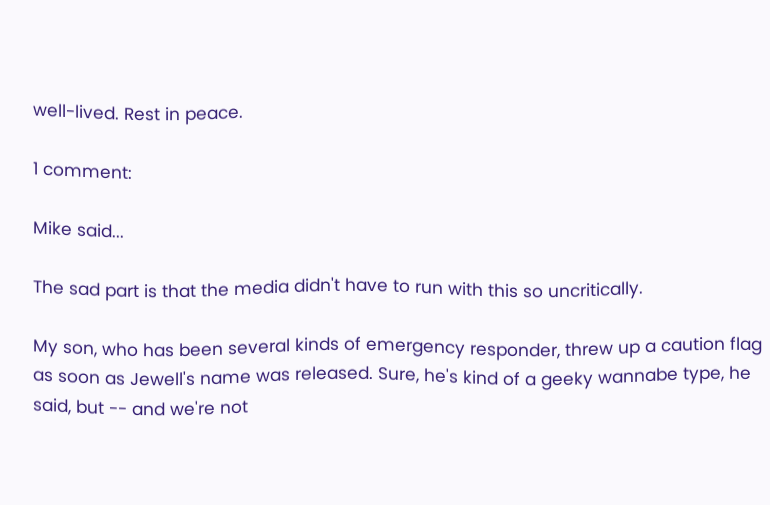well-lived. Rest in peace.

1 comment:

Mike said...

The sad part is that the media didn't have to run with this so uncritically.

My son, who has been several kinds of emergency responder, threw up a caution flag as soon as Jewell's name was released. Sure, he's kind of a geeky wannabe type, he said, but -- and we're not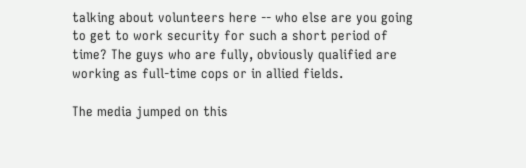talking about volunteers here -- who else are you going to get to work security for such a short period of time? The guys who are fully, obviously qualified are working as full-time cops or in allied fields.

The media jumped on this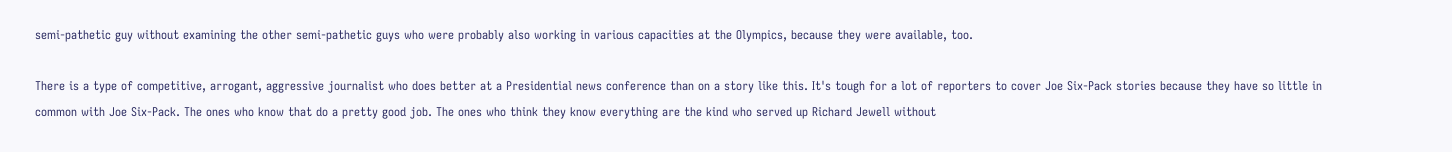semi-pathetic guy without examining the other semi-pathetic guys who were probably also working in various capacities at the Olympics, because they were available, too.

There is a type of competitive, arrogant, aggressive journalist who does better at a Presidential news conference than on a story like this. It's tough for a lot of reporters to cover Joe Six-Pack stories because they have so little in common with Joe Six-Pack. The ones who know that do a pretty good job. The ones who think they know everything are the kind who served up Richard Jewell without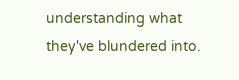understanding what they've blundered into.